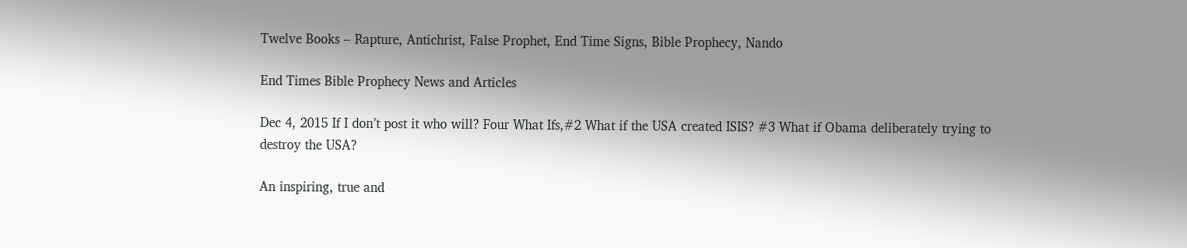Twelve Books – Rapture, Antichrist, False Prophet, End Time Signs, Bible Prophecy, Nando

End Times Bible Prophecy News and Articles

Dec 4, 2015 If I don’t post it who will? Four What Ifs,#2 What if the USA created ISIS? #3 What if Obama deliberately trying to destroy the USA?

An inspiring, true and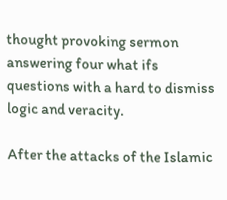thought provoking sermon answering four what ifs questions with a hard to dismiss logic and veracity.

After the attacks of the Islamic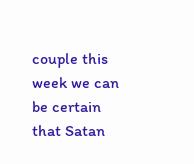couple this week we can be certain that Satan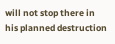will not stop there in his planned destruction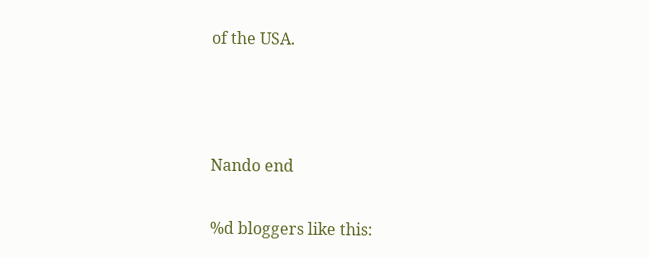of the USA.



Nando end

%d bloggers like this: